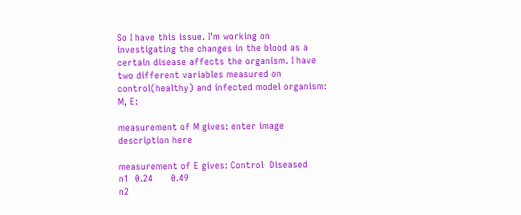So I have this issue. I'm working on investigating the changes in the blood as a certain disease affects the organism. I have two different variables measured on control(healthy) and infected model organism: M, E:

measurement of M gives: enter image description here

measurement of E gives: Control  Diseased
n1  0.24      0.49
n2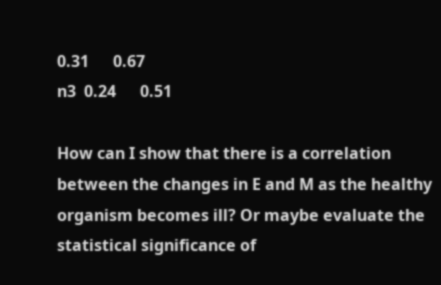0.31      0.67
n3  0.24      0.51

How can I show that there is a correlation between the changes in E and M as the healthy organism becomes ill? Or maybe evaluate the statistical significance of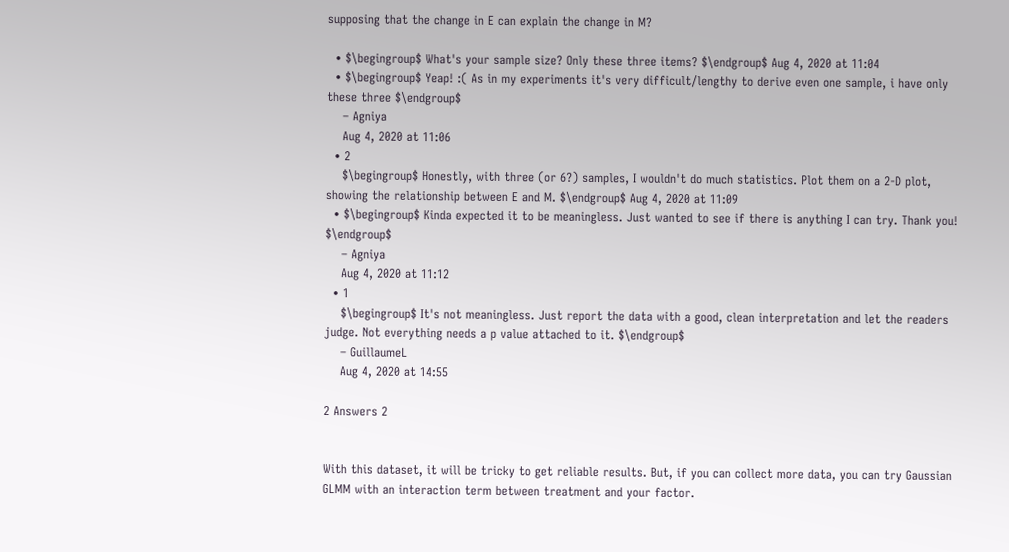supposing that the change in E can explain the change in M?

  • $\begingroup$ What's your sample size? Only these three items? $\endgroup$ Aug 4, 2020 at 11:04
  • $\begingroup$ Yeap! :( As in my experiments it's very difficult/lengthy to derive even one sample, i have only these three $\endgroup$
    – Agniya
    Aug 4, 2020 at 11:06
  • 2
    $\begingroup$ Honestly, with three (or 6?) samples, I wouldn't do much statistics. Plot them on a 2-D plot, showing the relationship between E and M. $\endgroup$ Aug 4, 2020 at 11:09
  • $\begingroup$ Kinda expected it to be meaningless. Just wanted to see if there is anything I can try. Thank you! $\endgroup$
    – Agniya
    Aug 4, 2020 at 11:12
  • 1
    $\begingroup$ It's not meaningless. Just report the data with a good, clean interpretation and let the readers judge. Not everything needs a p value attached to it. $\endgroup$
    – GuillaumeL
    Aug 4, 2020 at 14:55

2 Answers 2


With this dataset, it will be tricky to get reliable results. But, if you can collect more data, you can try Gaussian GLMM with an interaction term between treatment and your factor.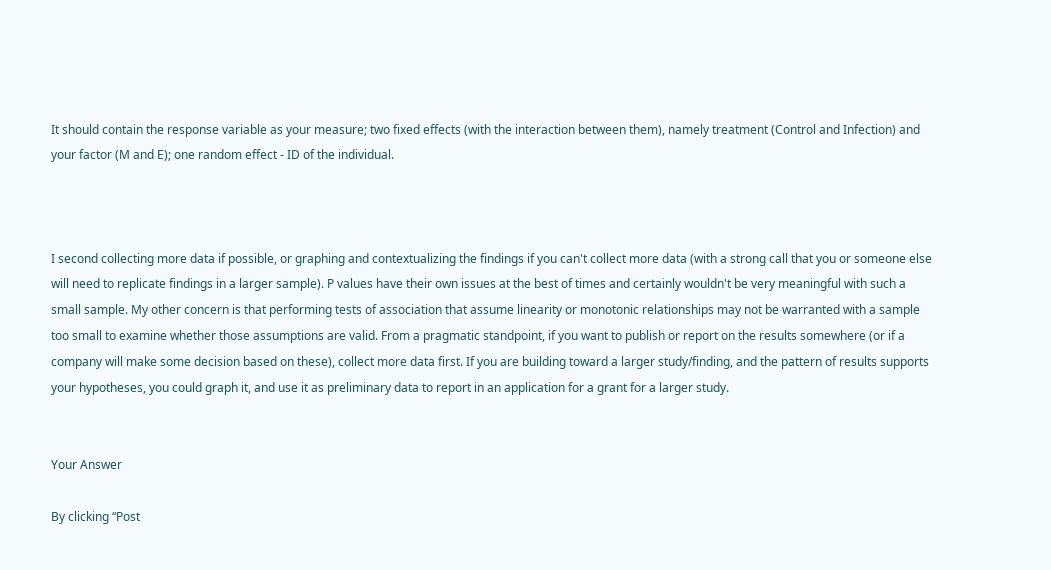It should contain the response variable as your measure; two fixed effects (with the interaction between them), namely treatment (Control and Infection) and your factor (M and E); one random effect - ID of the individual.



I second collecting more data if possible, or graphing and contextualizing the findings if you can't collect more data (with a strong call that you or someone else will need to replicate findings in a larger sample). P values have their own issues at the best of times and certainly wouldn't be very meaningful with such a small sample. My other concern is that performing tests of association that assume linearity or monotonic relationships may not be warranted with a sample too small to examine whether those assumptions are valid. From a pragmatic standpoint, if you want to publish or report on the results somewhere (or if a company will make some decision based on these), collect more data first. If you are building toward a larger study/finding, and the pattern of results supports your hypotheses, you could graph it, and use it as preliminary data to report in an application for a grant for a larger study.


Your Answer

By clicking “Post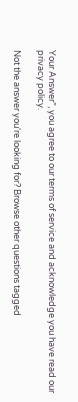Your Answer”, you agree to our terms of service and acknowledge you have read our privacy policy.

Not the answer you're looking for? Browse other questions tagged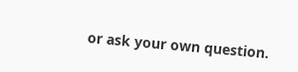or ask your own question.